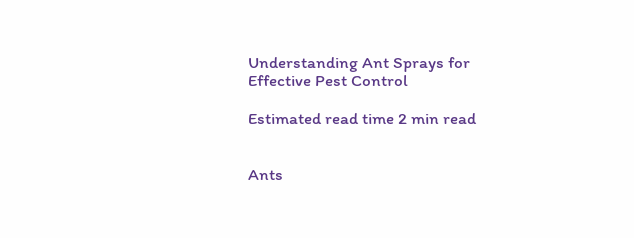Understanding Ant Sprays for Effective Pest Control

Estimated read time 2 min read


Ants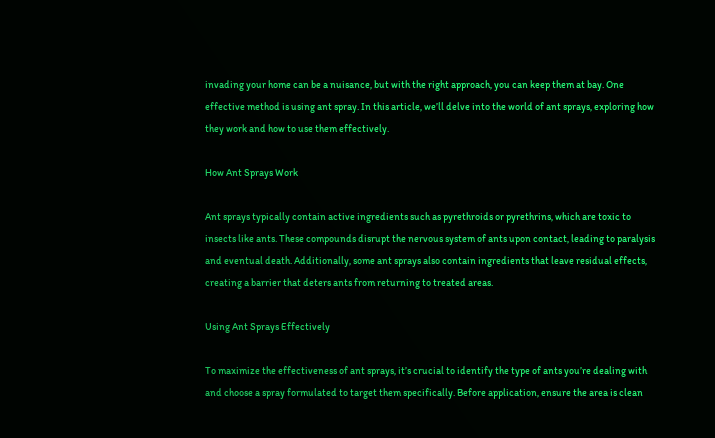invading your home can be a nuisance, but with the right approach, you can keep them at bay. One effective method is using ant spray. In this article, we’ll delve into the world of ant sprays, exploring how they work and how to use them effectively.

How Ant Sprays Work

Ant sprays typically contain active ingredients such as pyrethroids or pyrethrins, which are toxic to insects like ants. These compounds disrupt the nervous system of ants upon contact, leading to paralysis and eventual death. Additionally, some ant sprays also contain ingredients that leave residual effects, creating a barrier that deters ants from returning to treated areas.

Using Ant Sprays Effectively

To maximize the effectiveness of ant sprays, it’s crucial to identify the type of ants you’re dealing with and choose a spray formulated to target them specifically. Before application, ensure the area is clean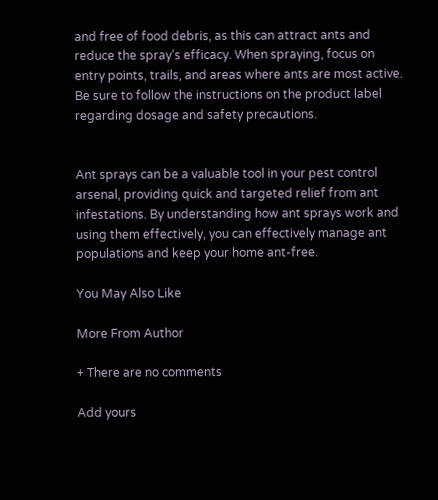and free of food debris, as this can attract ants and reduce the spray’s efficacy. When spraying, focus on entry points, trails, and areas where ants are most active. Be sure to follow the instructions on the product label regarding dosage and safety precautions.


Ant sprays can be a valuable tool in your pest control arsenal, providing quick and targeted relief from ant infestations. By understanding how ant sprays work and using them effectively, you can effectively manage ant populations and keep your home ant-free.

You May Also Like

More From Author

+ There are no comments

Add yours